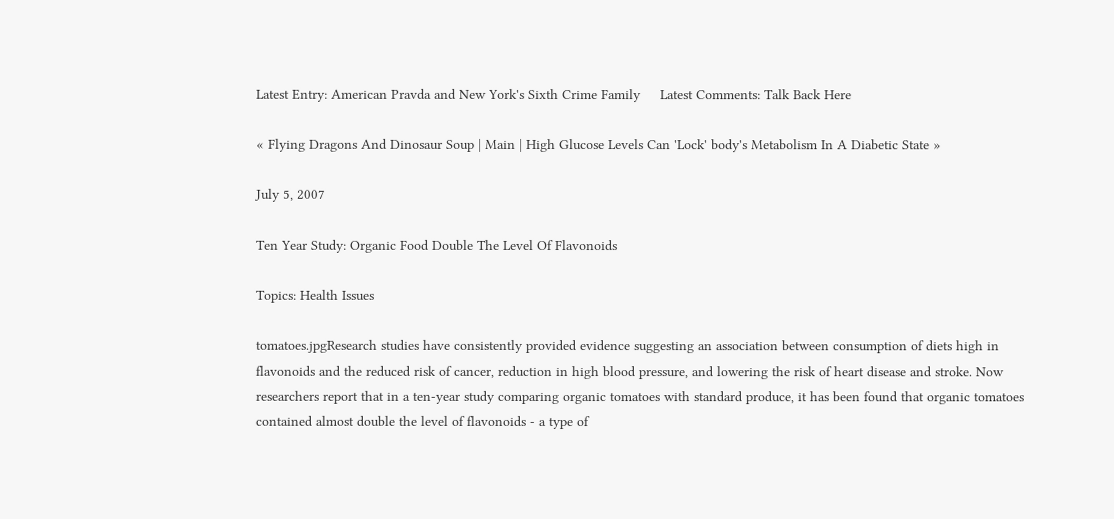Latest Entry: American Pravda and New York's Sixth Crime Family     Latest Comments: Talk Back Here

« Flying Dragons And Dinosaur Soup | Main | High Glucose Levels Can 'Lock' body's Metabolism In A Diabetic State »

July 5, 2007

Ten Year Study: Organic Food Double The Level Of Flavonoids

Topics: Health Issues

tomatoes.jpgResearch studies have consistently provided evidence suggesting an association between consumption of diets high in flavonoids and the reduced risk of cancer, reduction in high blood pressure, and lowering the risk of heart disease and stroke. Now researchers report that in a ten-year study comparing organic tomatoes with standard produce, it has been found that organic tomatoes contained almost double the level of flavonoids - a type of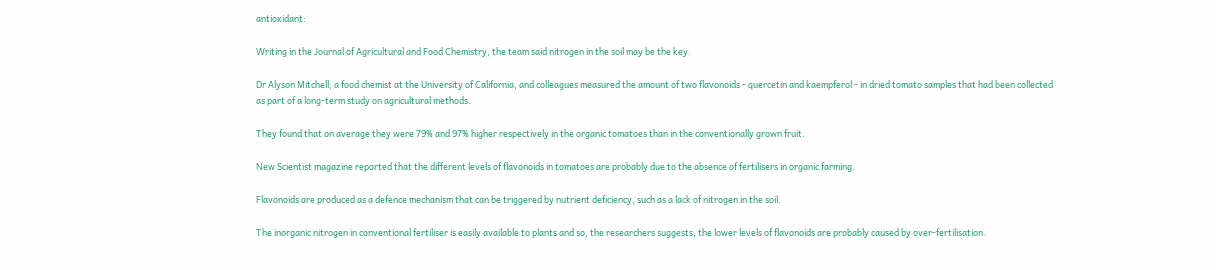antioxidant:

Writing in the Journal of Agricultural and Food Chemistry, the team said nitrogen in the soil may be the key.

Dr Alyson Mitchell, a food chemist at the University of California, and colleagues measured the amount of two flavonoids - quercetin and kaempferol - in dried tomato samples that had been collected as part of a long-term study on agricultural methods.

They found that on average they were 79% and 97% higher respectively in the organic tomatoes than in the conventionally grown fruit.

New Scientist magazine reported that the different levels of flavonoids in tomatoes are probably due to the absence of fertilisers in organic farming.

Flavonoids are produced as a defence mechanism that can be triggered by nutrient deficiency, such as a lack of nitrogen in the soil.

The inorganic nitrogen in conventional fertiliser is easily available to plants and so, the researchers suggests, the lower levels of flavonoids are probably caused by over-fertilisation.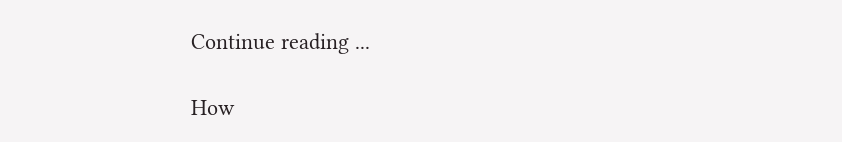Continue reading ...

How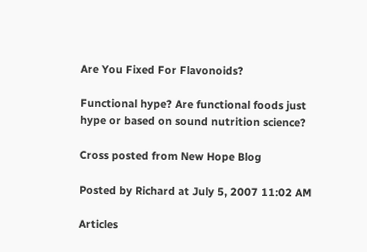Are You Fixed For Flavonoids?

Functional hype? Are functional foods just hype or based on sound nutrition science?

Cross posted from New Hope Blog

Posted by Richard at July 5, 2007 11:02 AM

Articles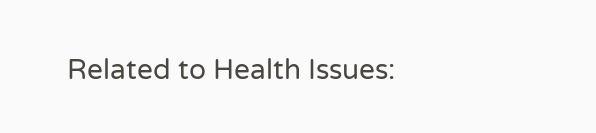Related to Health Issues: